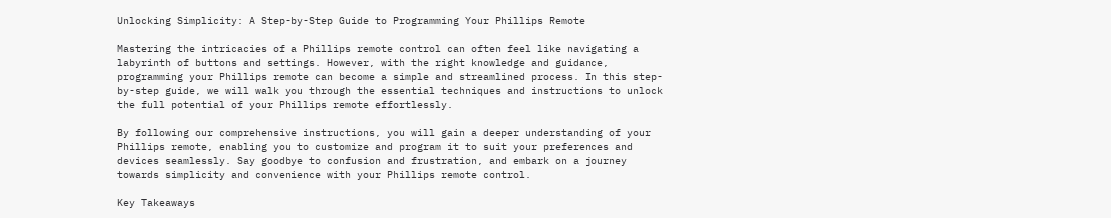Unlocking Simplicity: A Step-by-Step Guide to Programming Your Phillips Remote

Mastering the intricacies of a Phillips remote control can often feel like navigating a labyrinth of buttons and settings. However, with the right knowledge and guidance, programming your Phillips remote can become a simple and streamlined process. In this step-by-step guide, we will walk you through the essential techniques and instructions to unlock the full potential of your Phillips remote effortlessly.

By following our comprehensive instructions, you will gain a deeper understanding of your Phillips remote, enabling you to customize and program it to suit your preferences and devices seamlessly. Say goodbye to confusion and frustration, and embark on a journey towards simplicity and convenience with your Phillips remote control.

Key Takeaways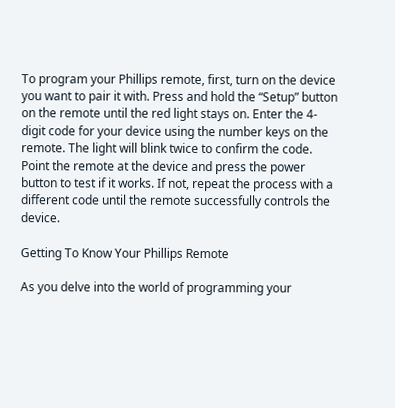To program your Phillips remote, first, turn on the device you want to pair it with. Press and hold the “Setup” button on the remote until the red light stays on. Enter the 4-digit code for your device using the number keys on the remote. The light will blink twice to confirm the code. Point the remote at the device and press the power button to test if it works. If not, repeat the process with a different code until the remote successfully controls the device.

Getting To Know Your Phillips Remote

As you delve into the world of programming your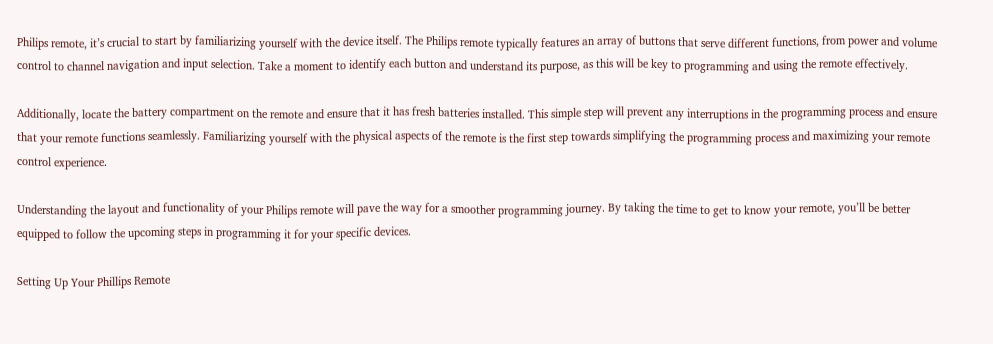Philips remote, it’s crucial to start by familiarizing yourself with the device itself. The Philips remote typically features an array of buttons that serve different functions, from power and volume control to channel navigation and input selection. Take a moment to identify each button and understand its purpose, as this will be key to programming and using the remote effectively.

Additionally, locate the battery compartment on the remote and ensure that it has fresh batteries installed. This simple step will prevent any interruptions in the programming process and ensure that your remote functions seamlessly. Familiarizing yourself with the physical aspects of the remote is the first step towards simplifying the programming process and maximizing your remote control experience.

Understanding the layout and functionality of your Philips remote will pave the way for a smoother programming journey. By taking the time to get to know your remote, you’ll be better equipped to follow the upcoming steps in programming it for your specific devices.

Setting Up Your Phillips Remote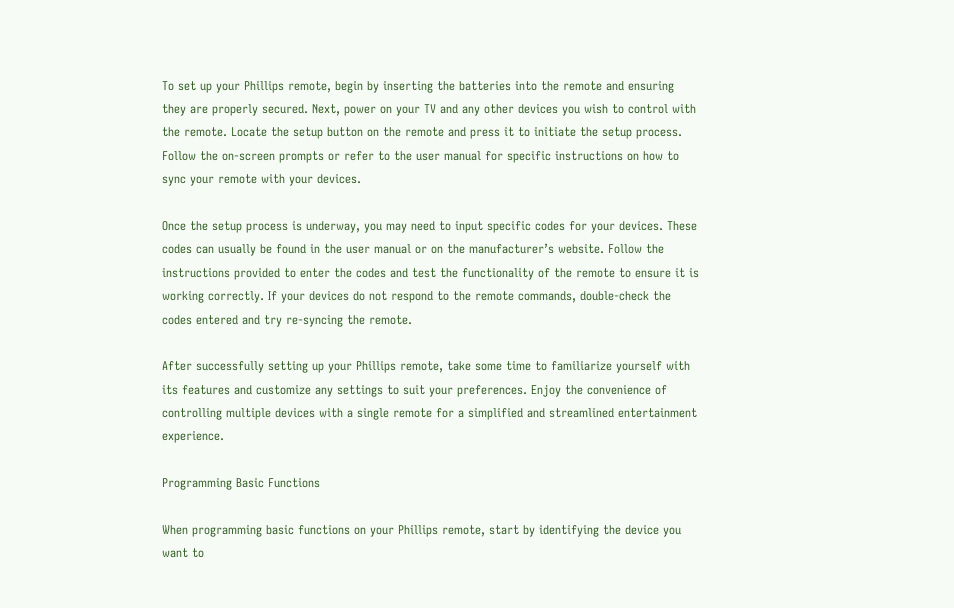To set up your Phillips remote, begin by inserting the batteries into the remote and ensuring they are properly secured. Next, power on your TV and any other devices you wish to control with the remote. Locate the setup button on the remote and press it to initiate the setup process. Follow the on-screen prompts or refer to the user manual for specific instructions on how to sync your remote with your devices.

Once the setup process is underway, you may need to input specific codes for your devices. These codes can usually be found in the user manual or on the manufacturer’s website. Follow the instructions provided to enter the codes and test the functionality of the remote to ensure it is working correctly. If your devices do not respond to the remote commands, double-check the codes entered and try re-syncing the remote.

After successfully setting up your Phillips remote, take some time to familiarize yourself with its features and customize any settings to suit your preferences. Enjoy the convenience of controlling multiple devices with a single remote for a simplified and streamlined entertainment experience.

Programming Basic Functions

When programming basic functions on your Phillips remote, start by identifying the device you want to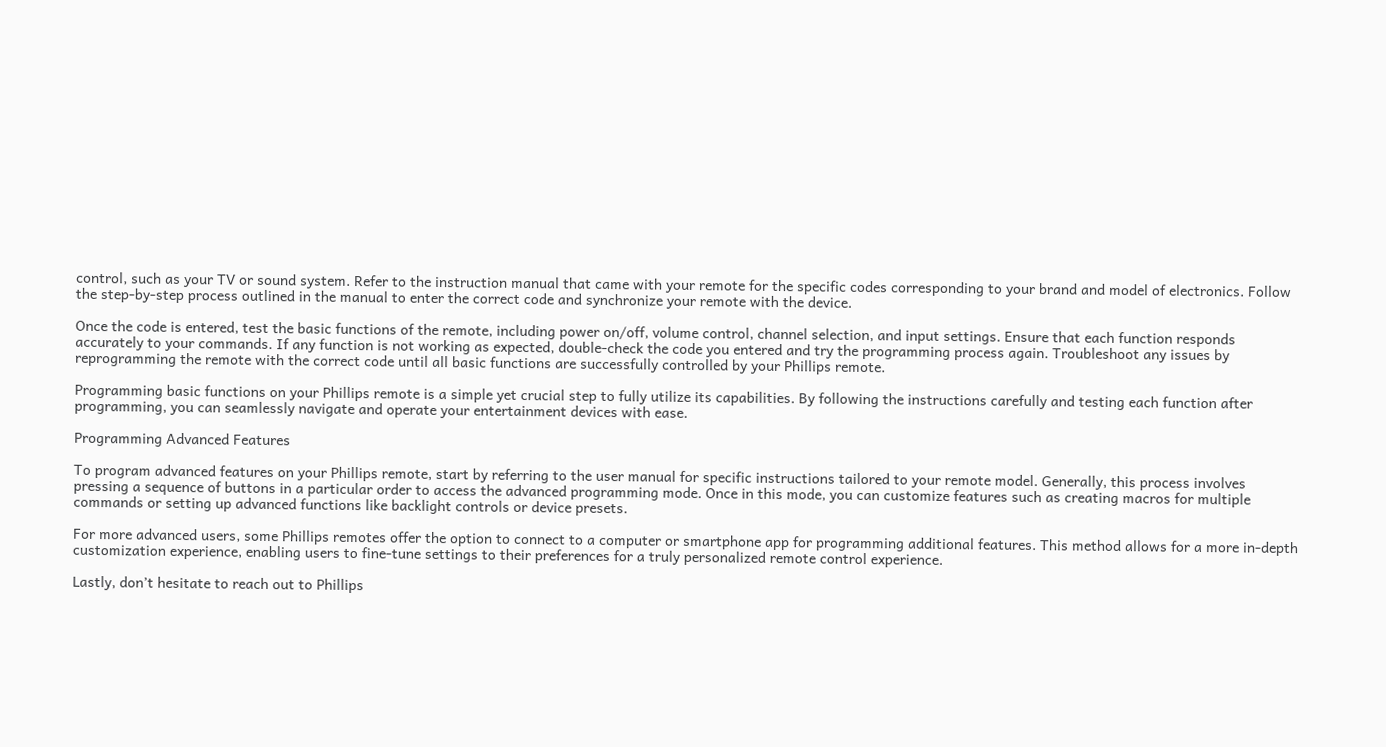control, such as your TV or sound system. Refer to the instruction manual that came with your remote for the specific codes corresponding to your brand and model of electronics. Follow the step-by-step process outlined in the manual to enter the correct code and synchronize your remote with the device.

Once the code is entered, test the basic functions of the remote, including power on/off, volume control, channel selection, and input settings. Ensure that each function responds accurately to your commands. If any function is not working as expected, double-check the code you entered and try the programming process again. Troubleshoot any issues by reprogramming the remote with the correct code until all basic functions are successfully controlled by your Phillips remote.

Programming basic functions on your Phillips remote is a simple yet crucial step to fully utilize its capabilities. By following the instructions carefully and testing each function after programming, you can seamlessly navigate and operate your entertainment devices with ease.

Programming Advanced Features

To program advanced features on your Phillips remote, start by referring to the user manual for specific instructions tailored to your remote model. Generally, this process involves pressing a sequence of buttons in a particular order to access the advanced programming mode. Once in this mode, you can customize features such as creating macros for multiple commands or setting up advanced functions like backlight controls or device presets.

For more advanced users, some Phillips remotes offer the option to connect to a computer or smartphone app for programming additional features. This method allows for a more in-depth customization experience, enabling users to fine-tune settings to their preferences for a truly personalized remote control experience.

Lastly, don’t hesitate to reach out to Phillips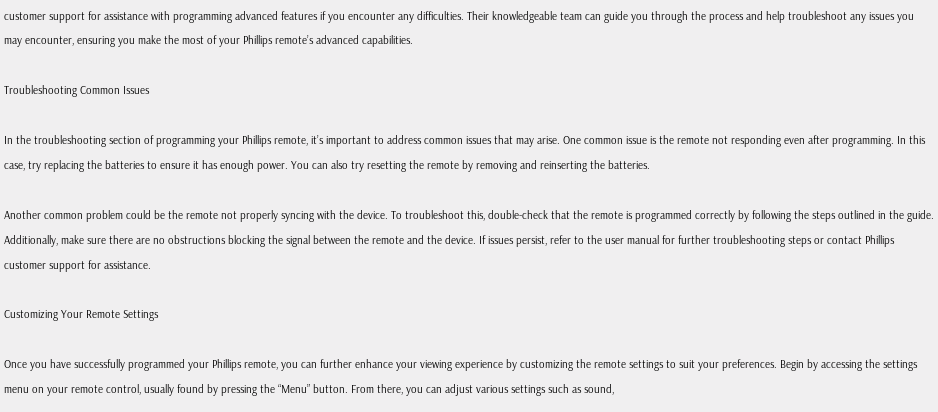customer support for assistance with programming advanced features if you encounter any difficulties. Their knowledgeable team can guide you through the process and help troubleshoot any issues you may encounter, ensuring you make the most of your Phillips remote’s advanced capabilities.

Troubleshooting Common Issues

In the troubleshooting section of programming your Phillips remote, it’s important to address common issues that may arise. One common issue is the remote not responding even after programming. In this case, try replacing the batteries to ensure it has enough power. You can also try resetting the remote by removing and reinserting the batteries.

Another common problem could be the remote not properly syncing with the device. To troubleshoot this, double-check that the remote is programmed correctly by following the steps outlined in the guide. Additionally, make sure there are no obstructions blocking the signal between the remote and the device. If issues persist, refer to the user manual for further troubleshooting steps or contact Phillips customer support for assistance.

Customizing Your Remote Settings

Once you have successfully programmed your Phillips remote, you can further enhance your viewing experience by customizing the remote settings to suit your preferences. Begin by accessing the settings menu on your remote control, usually found by pressing the “Menu” button. From there, you can adjust various settings such as sound,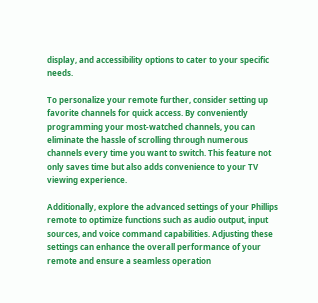display, and accessibility options to cater to your specific needs.

To personalize your remote further, consider setting up favorite channels for quick access. By conveniently programming your most-watched channels, you can eliminate the hassle of scrolling through numerous channels every time you want to switch. This feature not only saves time but also adds convenience to your TV viewing experience.

Additionally, explore the advanced settings of your Phillips remote to optimize functions such as audio output, input sources, and voice command capabilities. Adjusting these settings can enhance the overall performance of your remote and ensure a seamless operation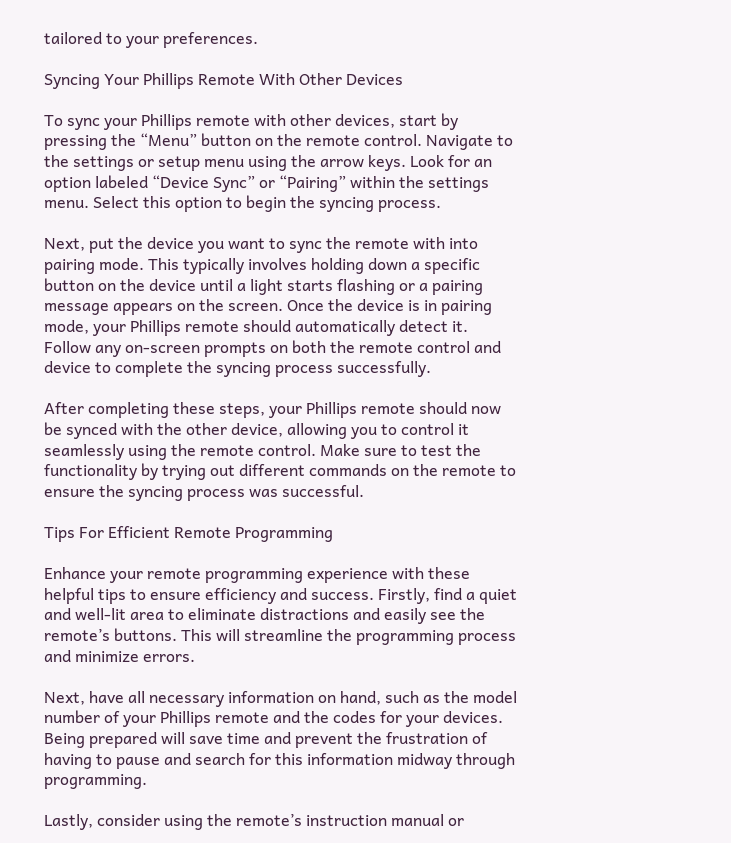tailored to your preferences.

Syncing Your Phillips Remote With Other Devices

To sync your Phillips remote with other devices, start by pressing the “Menu” button on the remote control. Navigate to the settings or setup menu using the arrow keys. Look for an option labeled “Device Sync” or “Pairing” within the settings menu. Select this option to begin the syncing process.

Next, put the device you want to sync the remote with into pairing mode. This typically involves holding down a specific button on the device until a light starts flashing or a pairing message appears on the screen. Once the device is in pairing mode, your Phillips remote should automatically detect it. Follow any on-screen prompts on both the remote control and device to complete the syncing process successfully.

After completing these steps, your Phillips remote should now be synced with the other device, allowing you to control it seamlessly using the remote control. Make sure to test the functionality by trying out different commands on the remote to ensure the syncing process was successful.

Tips For Efficient Remote Programming

Enhance your remote programming experience with these helpful tips to ensure efficiency and success. Firstly, find a quiet and well-lit area to eliminate distractions and easily see the remote’s buttons. This will streamline the programming process and minimize errors.

Next, have all necessary information on hand, such as the model number of your Phillips remote and the codes for your devices. Being prepared will save time and prevent the frustration of having to pause and search for this information midway through programming.

Lastly, consider using the remote’s instruction manual or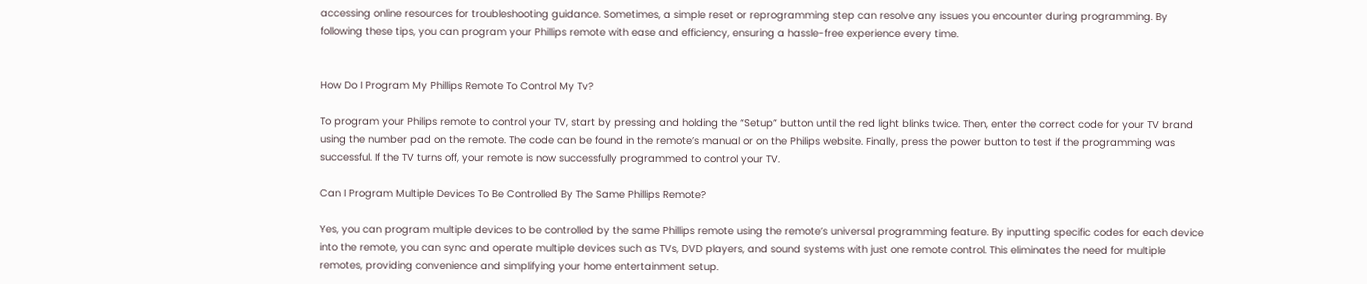accessing online resources for troubleshooting guidance. Sometimes, a simple reset or reprogramming step can resolve any issues you encounter during programming. By following these tips, you can program your Phillips remote with ease and efficiency, ensuring a hassle-free experience every time.


How Do I Program My Phillips Remote To Control My Tv?

To program your Philips remote to control your TV, start by pressing and holding the “Setup” button until the red light blinks twice. Then, enter the correct code for your TV brand using the number pad on the remote. The code can be found in the remote’s manual or on the Philips website. Finally, press the power button to test if the programming was successful. If the TV turns off, your remote is now successfully programmed to control your TV.

Can I Program Multiple Devices To Be Controlled By The Same Phillips Remote?

Yes, you can program multiple devices to be controlled by the same Phillips remote using the remote’s universal programming feature. By inputting specific codes for each device into the remote, you can sync and operate multiple devices such as TVs, DVD players, and sound systems with just one remote control. This eliminates the need for multiple remotes, providing convenience and simplifying your home entertainment setup.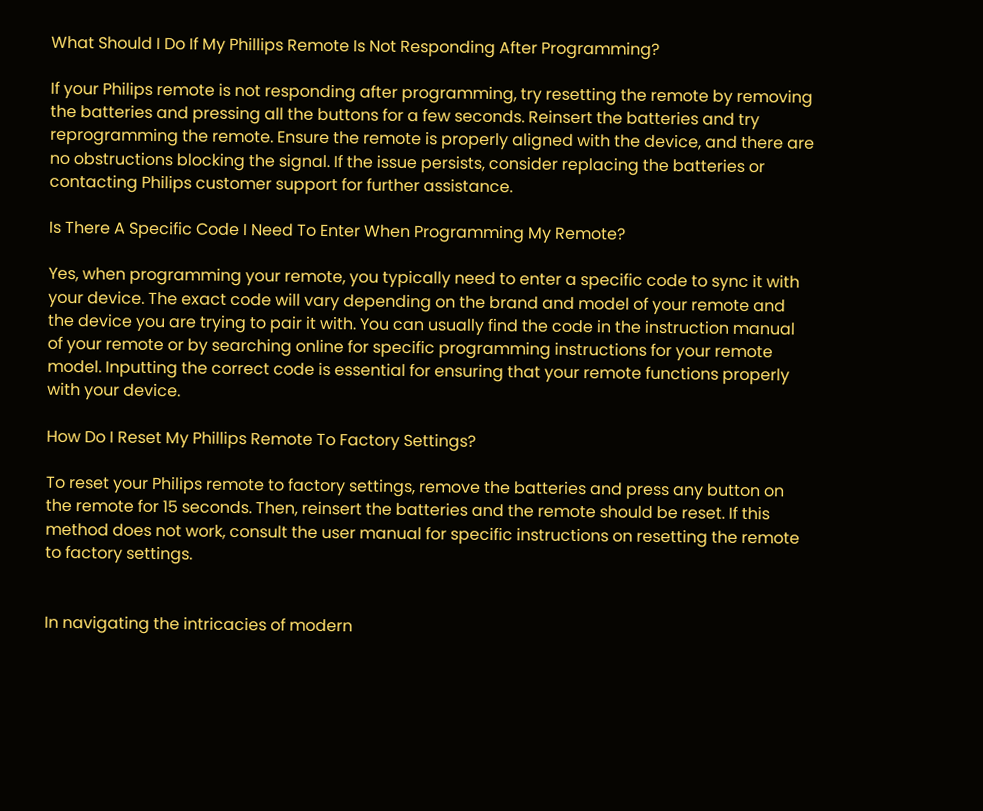What Should I Do If My Phillips Remote Is Not Responding After Programming?

If your Philips remote is not responding after programming, try resetting the remote by removing the batteries and pressing all the buttons for a few seconds. Reinsert the batteries and try reprogramming the remote. Ensure the remote is properly aligned with the device, and there are no obstructions blocking the signal. If the issue persists, consider replacing the batteries or contacting Philips customer support for further assistance.

Is There A Specific Code I Need To Enter When Programming My Remote?

Yes, when programming your remote, you typically need to enter a specific code to sync it with your device. The exact code will vary depending on the brand and model of your remote and the device you are trying to pair it with. You can usually find the code in the instruction manual of your remote or by searching online for specific programming instructions for your remote model. Inputting the correct code is essential for ensuring that your remote functions properly with your device.

How Do I Reset My Phillips Remote To Factory Settings?

To reset your Philips remote to factory settings, remove the batteries and press any button on the remote for 15 seconds. Then, reinsert the batteries and the remote should be reset. If this method does not work, consult the user manual for specific instructions on resetting the remote to factory settings.


In navigating the intricacies of modern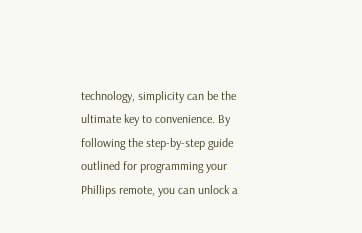technology, simplicity can be the ultimate key to convenience. By following the step-by-step guide outlined for programming your Phillips remote, you can unlock a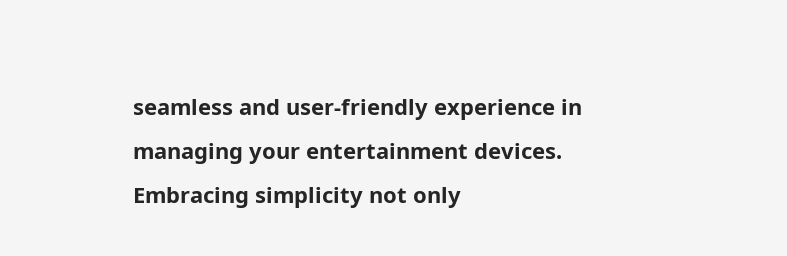seamless and user-friendly experience in managing your entertainment devices. Embracing simplicity not only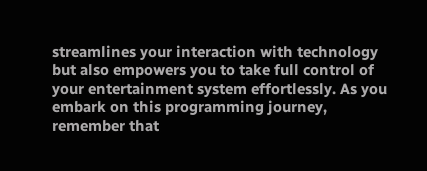streamlines your interaction with technology but also empowers you to take full control of your entertainment system effortlessly. As you embark on this programming journey, remember that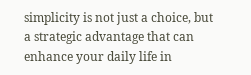simplicity is not just a choice, but a strategic advantage that can enhance your daily life in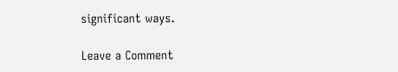significant ways.

Leave a Comment